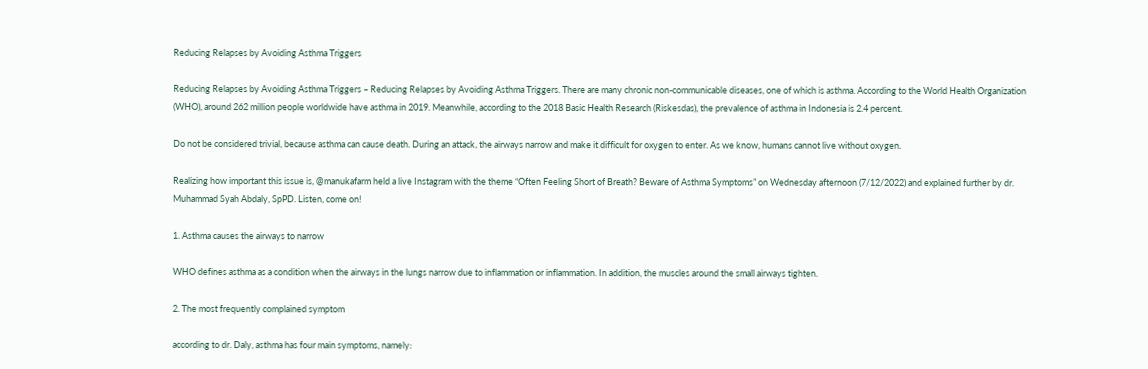Reducing Relapses by Avoiding Asthma Triggers

Reducing Relapses by Avoiding Asthma Triggers – Reducing Relapses by Avoiding Asthma Triggers. There are many chronic non-communicable diseases, one of which is asthma. According to the World Health Organization (WHO), around 262 million people worldwide have asthma in 2019. Meanwhile, according to the 2018 Basic Health Research (Riskesdas), the prevalence of asthma in Indonesia is 2.4 percent.

Do not be considered trivial, because asthma can cause death. During an attack, the airways narrow and make it difficult for oxygen to enter. As we know, humans cannot live without oxygen.

Realizing how important this issue is, @manukafarm held a live Instagram with the theme “Often Feeling Short of Breath? Beware of Asthma Symptoms” on Wednesday afternoon (7/12/2022) and explained further by dr. Muhammad Syah Abdaly, SpPD. Listen, come on!

1. Asthma causes the airways to narrow

WHO defines asthma as a condition when the airways in the lungs narrow due to inflammation or inflammation. In addition, the muscles around the small airways tighten.

2. The most frequently complained symptom

according to dr. Daly, asthma has four main symptoms, namely: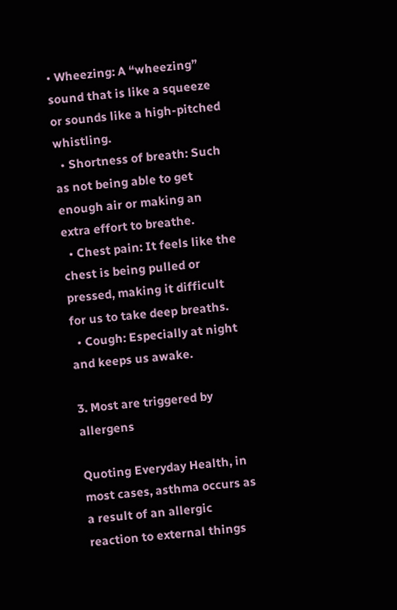• Wheezing: A “wheezing” sound that is like a squeeze or sounds like a high-pitched whistling.
  • Shortness of breath: Such as not being able to get enough air or making an extra effort to breathe.
  • Chest pain: It feels like the chest is being pulled or pressed, making it difficult for us to take deep breaths.
  • Cough: Especially at night and keeps us awake.

3. Most are triggered by allergens

Quoting Everyday Health, in most cases, asthma occurs as a result of an allergic reaction to external things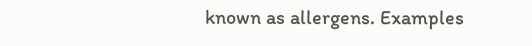known as allergens. Examples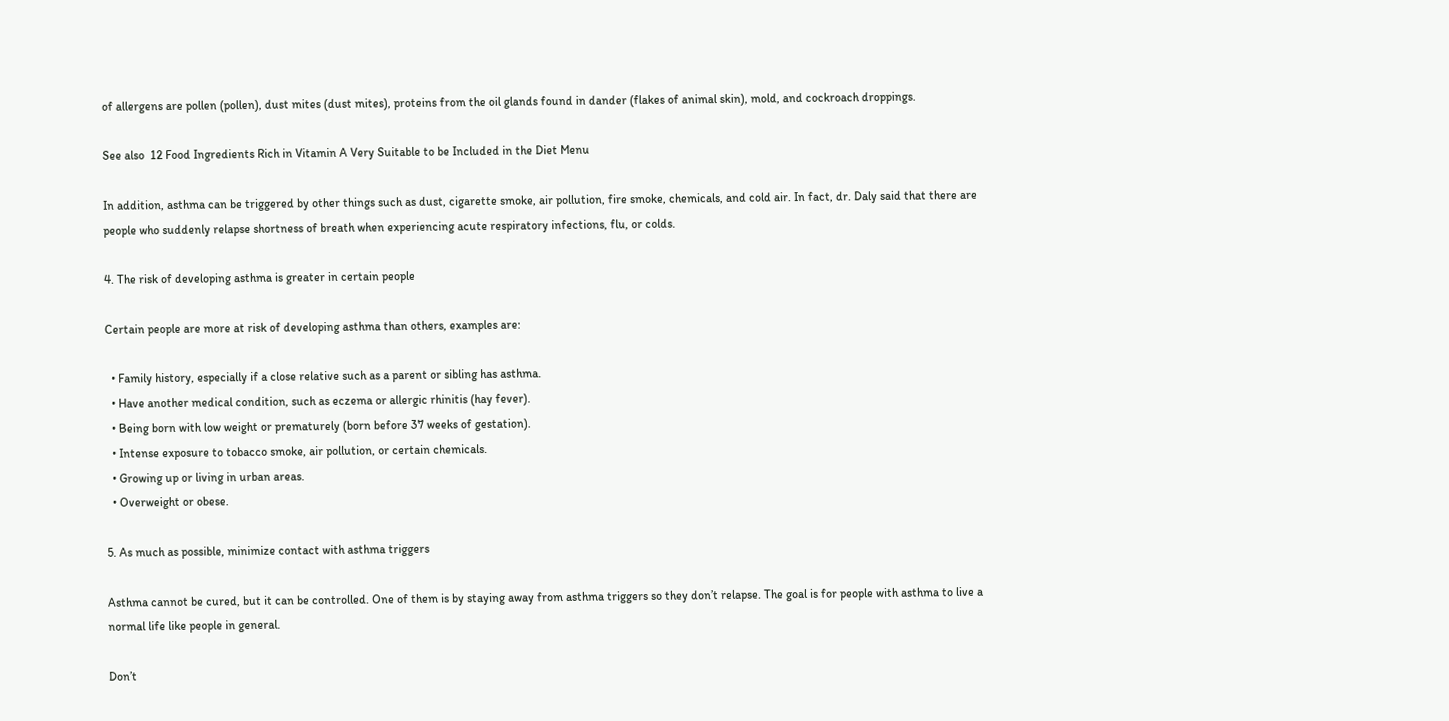of allergens are pollen (pollen), dust mites (dust mites), proteins from the oil glands found in dander (flakes of animal skin), mold, and cockroach droppings.

See also  12 Food Ingredients Rich in Vitamin A Very Suitable to be Included in the Diet Menu

In addition, asthma can be triggered by other things such as dust, cigarette smoke, air pollution, fire smoke, chemicals, and cold air. In fact, dr. Daly said that there are people who suddenly relapse shortness of breath when experiencing acute respiratory infections, flu, or colds.

4. The risk of developing asthma is greater in certain people

Certain people are more at risk of developing asthma than others, examples are:

  • Family history, especially if a close relative such as a parent or sibling has asthma.
  • Have another medical condition, such as eczema or allergic rhinitis (hay fever).
  • Being born with low weight or prematurely (born before 37 weeks of gestation).
  • Intense exposure to tobacco smoke, air pollution, or certain chemicals.
  • Growing up or living in urban areas.
  • Overweight or obese.

5. As much as possible, minimize contact with asthma triggers

Asthma cannot be cured, but it can be controlled. One of them is by staying away from asthma triggers so they don’t relapse. The goal is for people with asthma to live a normal life like people in general.

Don’t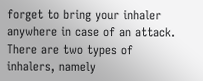forget to bring your inhaler anywhere in case of an attack. There are two types of inhalers, namely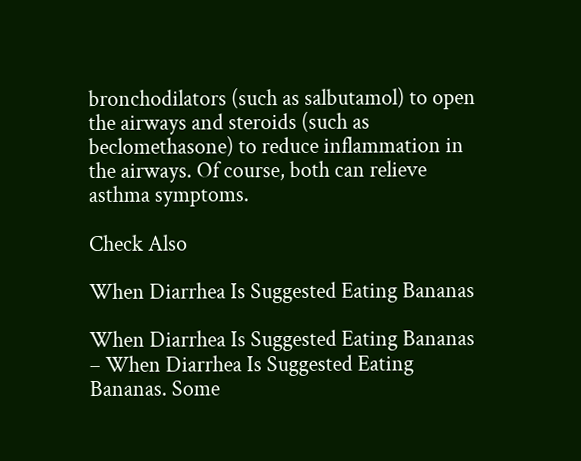bronchodilators (such as salbutamol) to open the airways and steroids (such as beclomethasone) to reduce inflammation in the airways. Of course, both can relieve asthma symptoms.

Check Also

When Diarrhea Is Suggested Eating Bananas

When Diarrhea Is Suggested Eating Bananas – When Diarrhea Is Suggested Eating Bananas. Some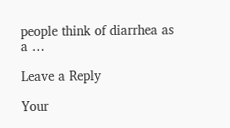people think of diarrhea as a …

Leave a Reply

Your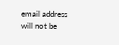email address will not be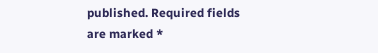published. Required fields are marked *